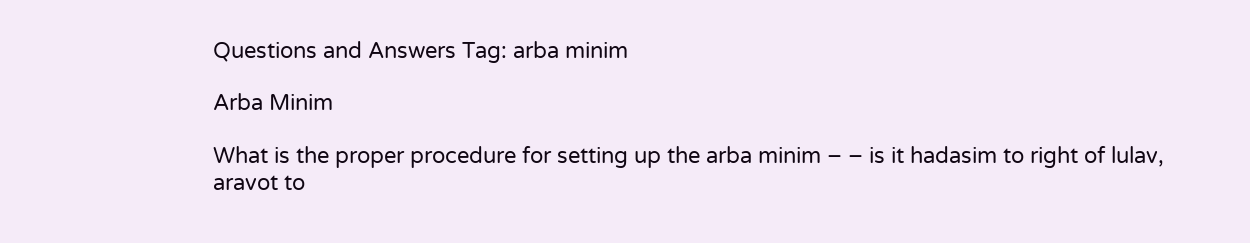Questions and Answers Tag: arba minim

Arba Minim

What is the proper procedure for setting up the arba minim – – is it hadasim to right of lulav, aravot to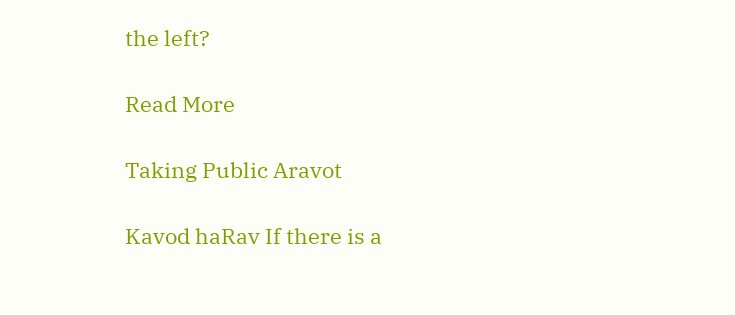the left?

Read More

Taking Public Aravot

Kavod haRav If there is a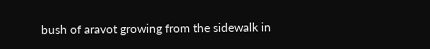bush of aravot growing from the sidewalk in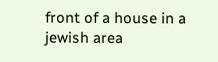front of a house in a jewish area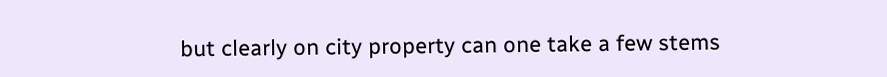but clearly on city property can one take a few stems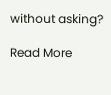without asking?

Read More